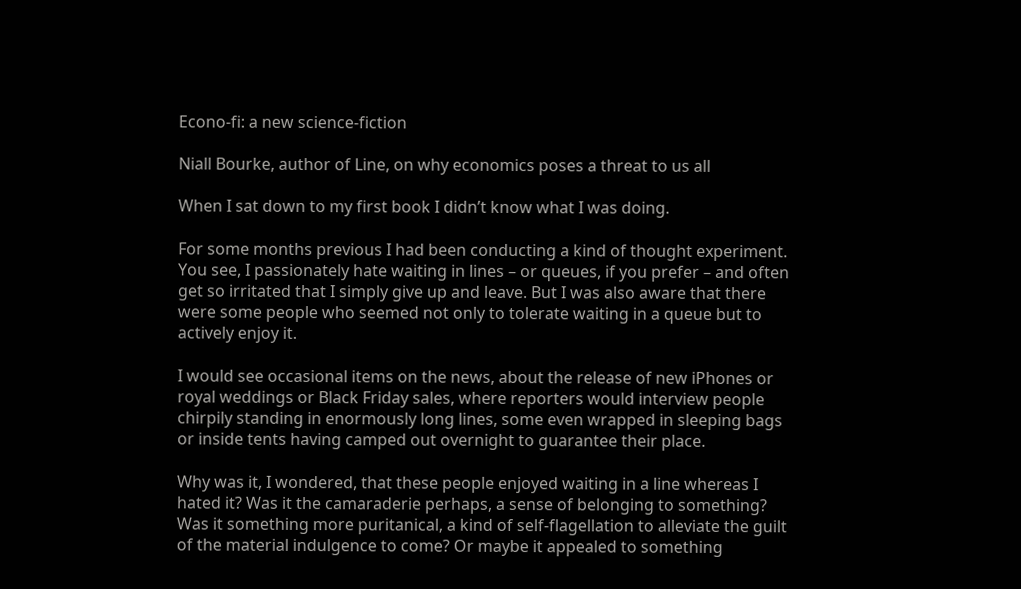Econo-fi: a new science-fiction

Niall Bourke, author of Line, on why economics poses a threat to us all

When I sat down to my first book I didn’t know what I was doing.

For some months previous I had been conducting a kind of thought experiment. You see, I passionately hate waiting in lines – or queues, if you prefer – and often get so irritated that I simply give up and leave. But I was also aware that there were some people who seemed not only to tolerate waiting in a queue but to actively enjoy it.

I would see occasional items on the news, about the release of new iPhones or royal weddings or Black Friday sales, where reporters would interview people chirpily standing in enormously long lines, some even wrapped in sleeping bags or inside tents having camped out overnight to guarantee their place.

Why was it, I wondered, that these people enjoyed waiting in a line whereas I hated it? Was it the camaraderie perhaps, a sense of belonging to something? Was it something more puritanical, a kind of self-flagellation to alleviate the guilt of the material indulgence to come? Or maybe it appealed to something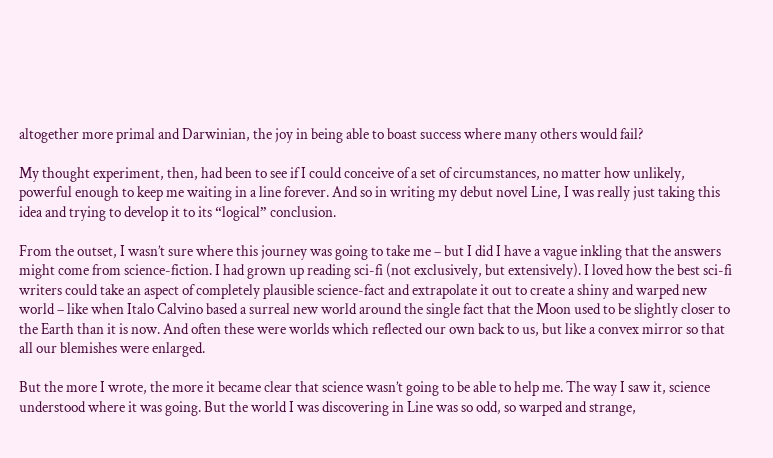altogether more primal and Darwinian, the joy in being able to boast success where many others would fail?

My thought experiment, then, had been to see if I could conceive of a set of circumstances, no matter how unlikely, powerful enough to keep me waiting in a line forever. And so in writing my debut novel Line, I was really just taking this idea and trying to develop it to its “logical” conclusion.

From the outset, I wasn’t sure where this journey was going to take me – but I did I have a vague inkling that the answers might come from science-fiction. I had grown up reading sci-fi (not exclusively, but extensively). I loved how the best sci-fi writers could take an aspect of completely plausible science-fact and extrapolate it out to create a shiny and warped new world – like when Italo Calvino based a surreal new world around the single fact that the Moon used to be slightly closer to the Earth than it is now. And often these were worlds which reflected our own back to us, but like a convex mirror so that all our blemishes were enlarged.

But the more I wrote, the more it became clear that science wasn’t going to be able to help me. The way I saw it, science understood where it was going. But the world I was discovering in Line was so odd, so warped and strange,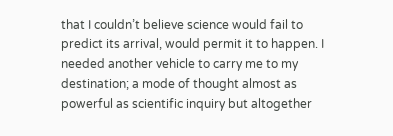that I couldn’t believe science would fail to predict its arrival, would permit it to happen. I needed another vehicle to carry me to my destination; a mode of thought almost as powerful as scientific inquiry but altogether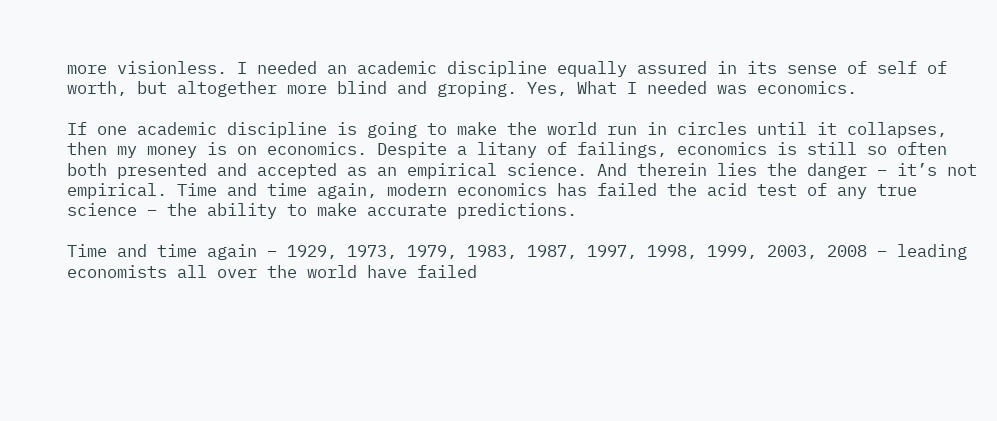more visionless. I needed an academic discipline equally assured in its sense of self of worth, but altogether more blind and groping. Yes, What I needed was economics.

If one academic discipline is going to make the world run in circles until it collapses, then my money is on economics. Despite a litany of failings, economics is still so often both presented and accepted as an empirical science. And therein lies the danger – it’s not empirical. Time and time again, modern economics has failed the acid test of any true science – the ability to make accurate predictions.

Time and time again – 1929, 1973, 1979, 1983, 1987, 1997, 1998, 1999, 2003, 2008 – leading economists all over the world have failed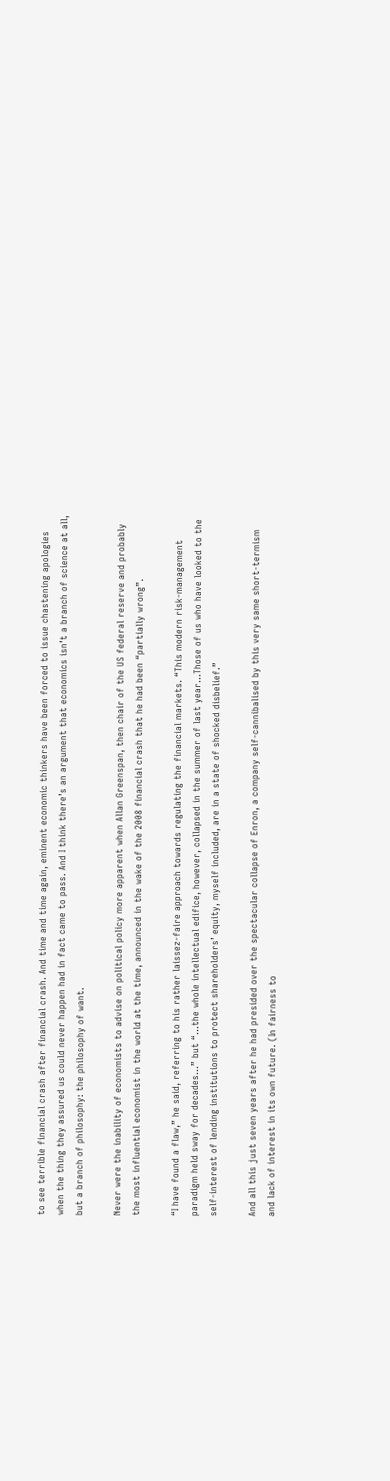to see terrible financial crash after financial crash. And time and time again, eminent economic thinkers have been forced to issue chastening apologies when the thing they assured us could never happen had in fact came to pass. And I think there’s an argument that economics isn’t a branch of science at all, but a branch of philosophy: the philosophy of want.

Never were the inability of economists to advise on political policy more apparent when Allan Greenspan, then chair of the US federal reserve and probably the most influential economist in the world at the time, announced in the wake of the 2008 financial crash that he had been “partially wrong”.

“I have found a flaw,” he said, referring to his rather laissez-faire approach towards regulating the financial markets. “This modern risk-management paradigm held sway for decades…” but “…the whole intellectual edifice, however, collapsed in the summer of last year…Those of us who have looked to the self-interest of lending institutions to protect shareholders’ equity, myself included, are in a state of shocked disbelief.”

And all this just seven years after he had presided over the spectacular collapse of Enron, a company self-cannibalised by this very same short-termism and lack of interest in its own future. (In fairness to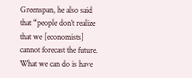Greenspan, he also said that “people don’t realize that we [economists] cannot forecast the future. What we can do is have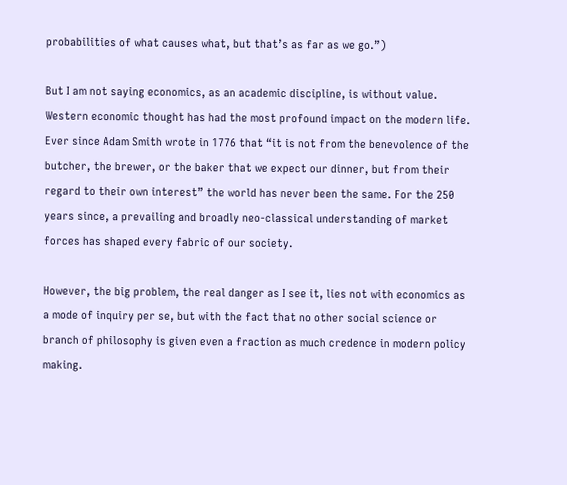probabilities of what causes what, but that’s as far as we go.”)

But I am not saying economics, as an academic discipline, is without value. Western economic thought has had the most profound impact on the modern life. Ever since Adam Smith wrote in 1776 that “it is not from the benevolence of the butcher, the brewer, or the baker that we expect our dinner, but from their regard to their own interest” the world has never been the same. For the 250 years since, a prevailing and broadly neo-classical understanding of market forces has shaped every fabric of our society.

However, the big problem, the real danger as I see it, lies not with economics as a mode of inquiry per se, but with the fact that no other social science or branch of philosophy is given even a fraction as much credence in modern policy making.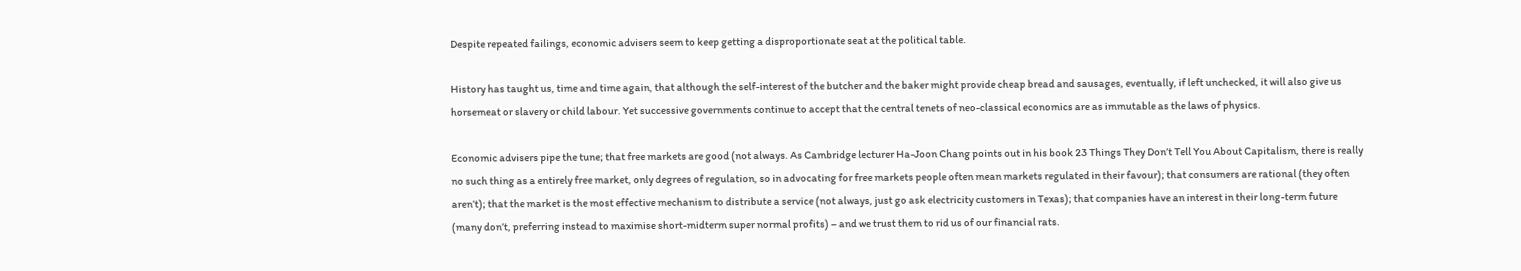Despite repeated failings, economic advisers seem to keep getting a disproportionate seat at the political table.

History has taught us, time and time again, that although the self-interest of the butcher and the baker might provide cheap bread and sausages, eventually, if left unchecked, it will also give us horsemeat or slavery or child labour. Yet successive governments continue to accept that the central tenets of neo-classical economics are as immutable as the laws of physics.

Economic advisers pipe the tune; that free markets are good (not always. As Cambridge lecturer Ha-Joon Chang points out in his book 23 Things They Don’t Tell You About Capitalism, there is really no such thing as a entirely free market, only degrees of regulation, so in advocating for free markets people often mean markets regulated in their favour); that consumers are rational (they often aren’t); that the market is the most effective mechanism to distribute a service (not always, just go ask electricity customers in Texas); that companies have an interest in their long-term future (many don’t, preferring instead to maximise short-midterm super normal profits) – and we trust them to rid us of our financial rats.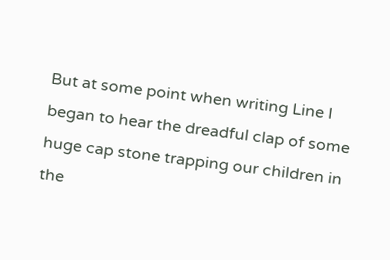But at some point when writing Line I began to hear the dreadful clap of some huge cap stone trapping our children in the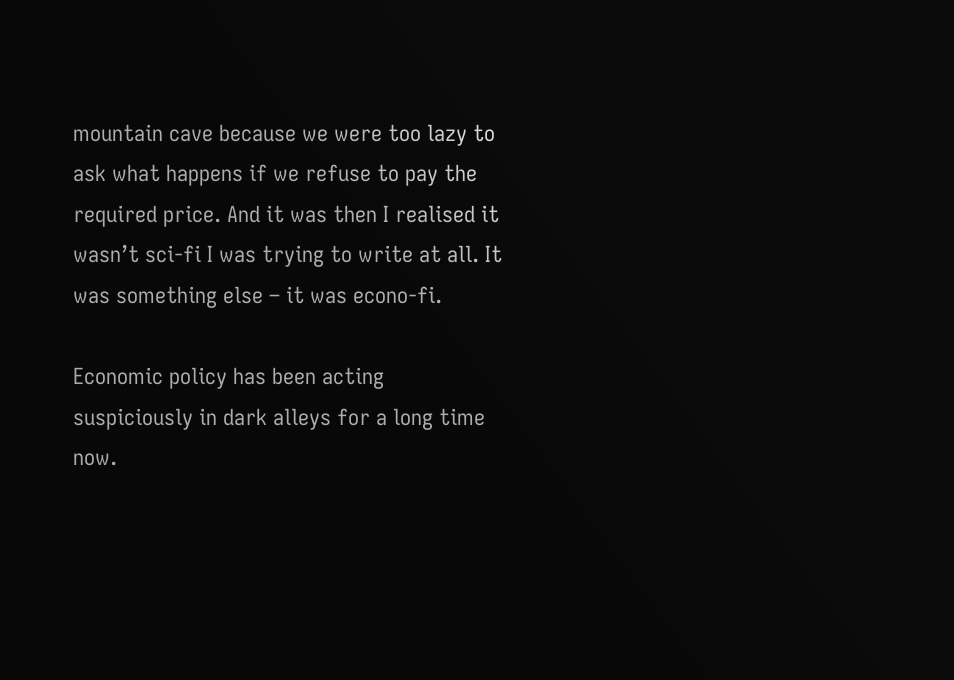mountain cave because we were too lazy to ask what happens if we refuse to pay the required price. And it was then I realised it wasn’t sci-fi I was trying to write at all. It was something else – it was econo-fi.

Economic policy has been acting suspiciously in dark alleys for a long time now.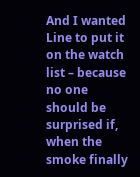And I wanted Line to put it on the watch list – because no one should be surprised if, when the smoke finally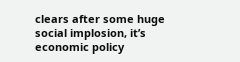clears after some huge social implosion, it’s economic policy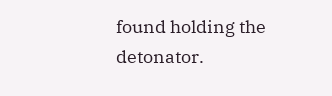found holding the detonator.